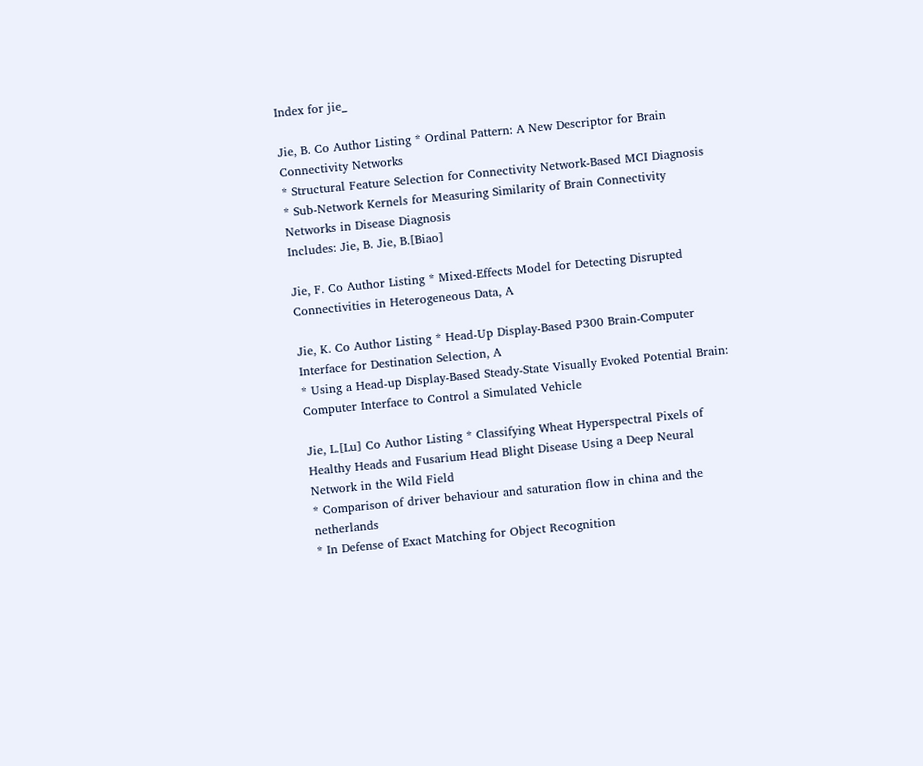Index for jie_

Jie, B. Co Author Listing * Ordinal Pattern: A New Descriptor for Brain Connectivity Networks
* Structural Feature Selection for Connectivity Network-Based MCI Diagnosis
* Sub-Network Kernels for Measuring Similarity of Brain Connectivity Networks in Disease Diagnosis
Includes: Jie, B. Jie, B.[Biao]

Jie, F. Co Author Listing * Mixed-Effects Model for Detecting Disrupted Connectivities in Heterogeneous Data, A

Jie, K. Co Author Listing * Head-Up Display-Based P300 Brain-Computer Interface for Destination Selection, A
* Using a Head-up Display-Based Steady-State Visually Evoked Potential Brain: Computer Interface to Control a Simulated Vehicle

Jie, L.[Lu] Co Author Listing * Classifying Wheat Hyperspectral Pixels of Healthy Heads and Fusarium Head Blight Disease Using a Deep Neural Network in the Wild Field
* Comparison of driver behaviour and saturation flow in china and the netherlands
* In Defense of Exact Matching for Object Recognition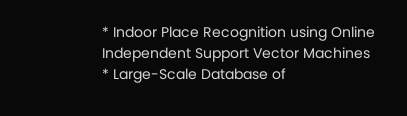* Indoor Place Recognition using Online Independent Support Vector Machines
* Large-Scale Database of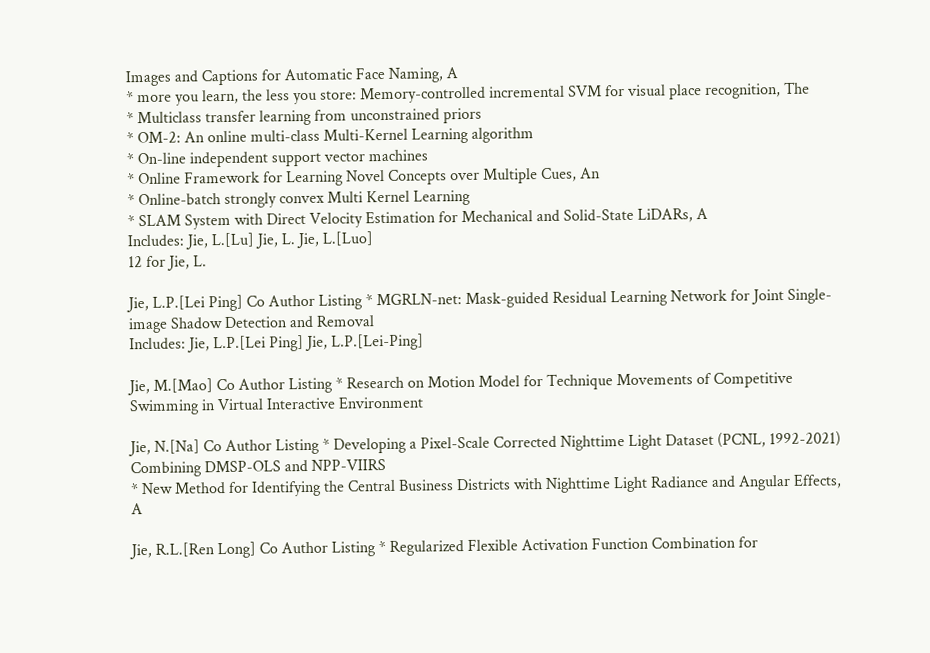Images and Captions for Automatic Face Naming, A
* more you learn, the less you store: Memory-controlled incremental SVM for visual place recognition, The
* Multiclass transfer learning from unconstrained priors
* OM-2: An online multi-class Multi-Kernel Learning algorithm
* On-line independent support vector machines
* Online Framework for Learning Novel Concepts over Multiple Cues, An
* Online-batch strongly convex Multi Kernel Learning
* SLAM System with Direct Velocity Estimation for Mechanical and Solid-State LiDARs, A
Includes: Jie, L.[Lu] Jie, L. Jie, L.[Luo]
12 for Jie, L.

Jie, L.P.[Lei Ping] Co Author Listing * MGRLN-net: Mask-guided Residual Learning Network for Joint Single-image Shadow Detection and Removal
Includes: Jie, L.P.[Lei Ping] Jie, L.P.[Lei-Ping]

Jie, M.[Mao] Co Author Listing * Research on Motion Model for Technique Movements of Competitive Swimming in Virtual Interactive Environment

Jie, N.[Na] Co Author Listing * Developing a Pixel-Scale Corrected Nighttime Light Dataset (PCNL, 1992-2021) Combining DMSP-OLS and NPP-VIIRS
* New Method for Identifying the Central Business Districts with Nighttime Light Radiance and Angular Effects, A

Jie, R.L.[Ren Long] Co Author Listing * Regularized Flexible Activation Function Combination for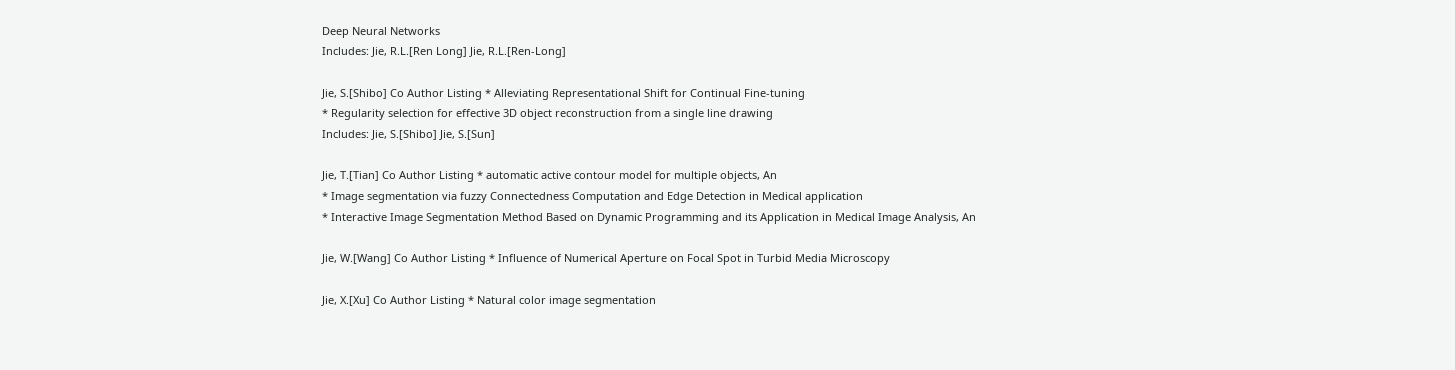Deep Neural Networks
Includes: Jie, R.L.[Ren Long] Jie, R.L.[Ren-Long]

Jie, S.[Shibo] Co Author Listing * Alleviating Representational Shift for Continual Fine-tuning
* Regularity selection for effective 3D object reconstruction from a single line drawing
Includes: Jie, S.[Shibo] Jie, S.[Sun]

Jie, T.[Tian] Co Author Listing * automatic active contour model for multiple objects, An
* Image segmentation via fuzzy Connectedness Computation and Edge Detection in Medical application
* Interactive Image Segmentation Method Based on Dynamic Programming and its Application in Medical Image Analysis, An

Jie, W.[Wang] Co Author Listing * Influence of Numerical Aperture on Focal Spot in Turbid Media Microscopy

Jie, X.[Xu] Co Author Listing * Natural color image segmentation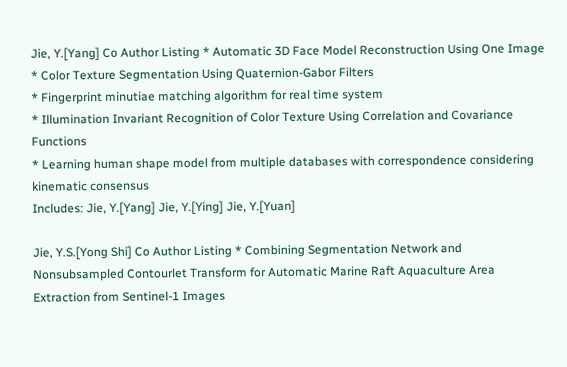Jie, Y.[Yang] Co Author Listing * Automatic 3D Face Model Reconstruction Using One Image
* Color Texture Segmentation Using Quaternion-Gabor Filters
* Fingerprint minutiae matching algorithm for real time system
* Illumination Invariant Recognition of Color Texture Using Correlation and Covariance Functions
* Learning human shape model from multiple databases with correspondence considering kinematic consensus
Includes: Jie, Y.[Yang] Jie, Y.[Ying] Jie, Y.[Yuan]

Jie, Y.S.[Yong Shi] Co Author Listing * Combining Segmentation Network and Nonsubsampled Contourlet Transform for Automatic Marine Raft Aquaculture Area Extraction from Sentinel-1 Images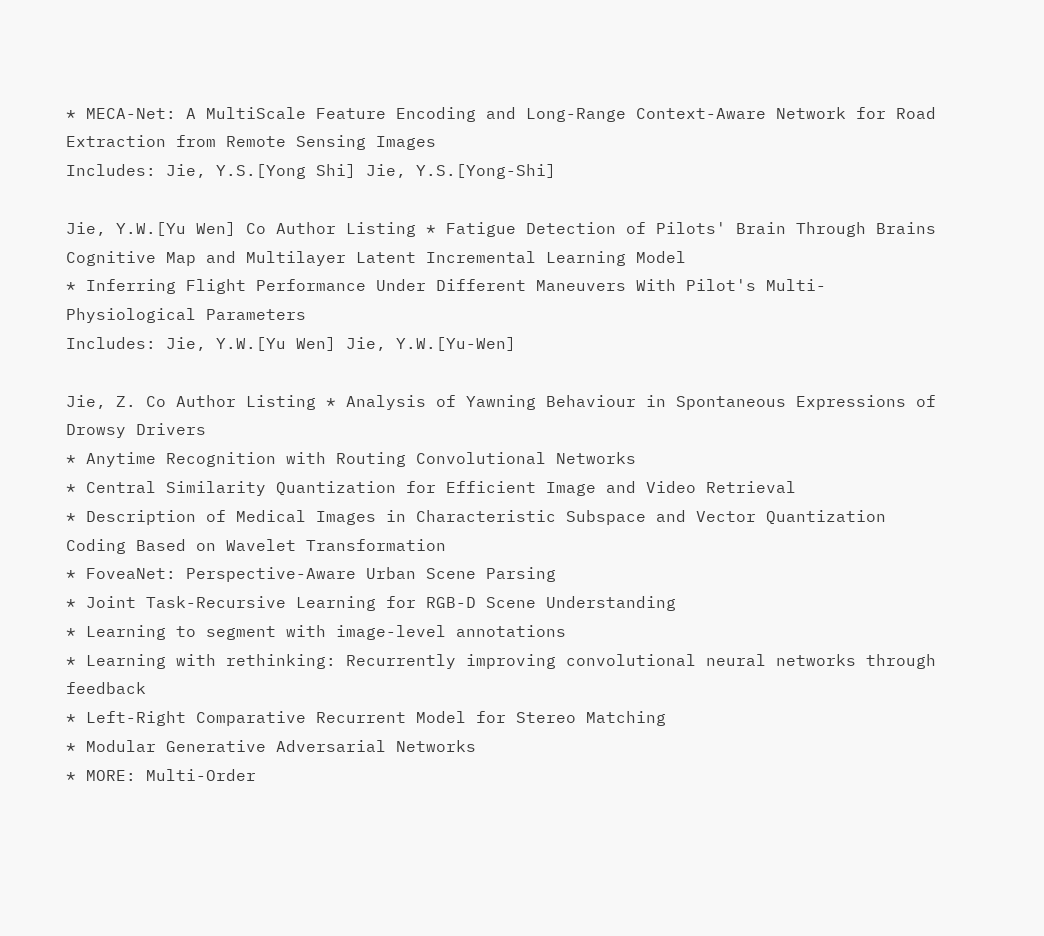* MECA-Net: A MultiScale Feature Encoding and Long-Range Context-Aware Network for Road Extraction from Remote Sensing Images
Includes: Jie, Y.S.[Yong Shi] Jie, Y.S.[Yong-Shi]

Jie, Y.W.[Yu Wen] Co Author Listing * Fatigue Detection of Pilots' Brain Through Brains Cognitive Map and Multilayer Latent Incremental Learning Model
* Inferring Flight Performance Under Different Maneuvers With Pilot's Multi-Physiological Parameters
Includes: Jie, Y.W.[Yu Wen] Jie, Y.W.[Yu-Wen]

Jie, Z. Co Author Listing * Analysis of Yawning Behaviour in Spontaneous Expressions of Drowsy Drivers
* Anytime Recognition with Routing Convolutional Networks
* Central Similarity Quantization for Efficient Image and Video Retrieval
* Description of Medical Images in Characteristic Subspace and Vector Quantization Coding Based on Wavelet Transformation
* FoveaNet: Perspective-Aware Urban Scene Parsing
* Joint Task-Recursive Learning for RGB-D Scene Understanding
* Learning to segment with image-level annotations
* Learning with rethinking: Recurrently improving convolutional neural networks through feedback
* Left-Right Comparative Recurrent Model for Stereo Matching
* Modular Generative Adversarial Networks
* MORE: Multi-Order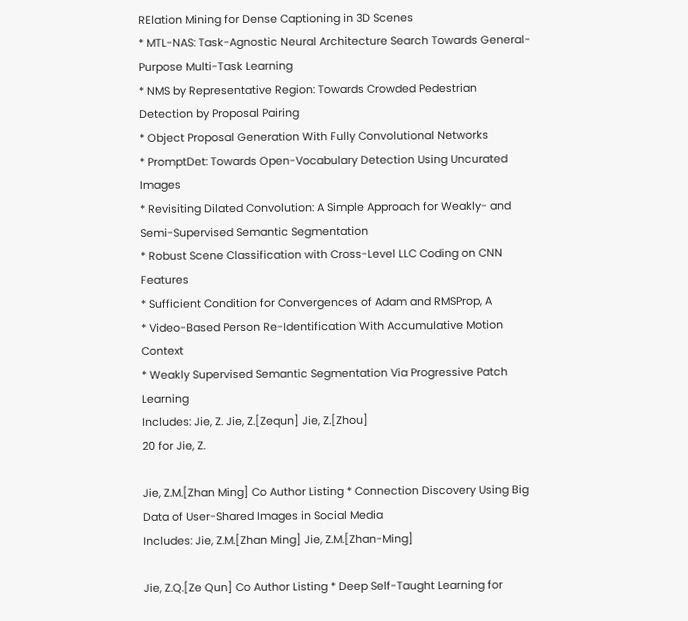RElation Mining for Dense Captioning in 3D Scenes
* MTL-NAS: Task-Agnostic Neural Architecture Search Towards General-Purpose Multi-Task Learning
* NMS by Representative Region: Towards Crowded Pedestrian Detection by Proposal Pairing
* Object Proposal Generation With Fully Convolutional Networks
* PromptDet: Towards Open-Vocabulary Detection Using Uncurated Images
* Revisiting Dilated Convolution: A Simple Approach for Weakly- and Semi-Supervised Semantic Segmentation
* Robust Scene Classification with Cross-Level LLC Coding on CNN Features
* Sufficient Condition for Convergences of Adam and RMSProp, A
* Video-Based Person Re-Identification With Accumulative Motion Context
* Weakly Supervised Semantic Segmentation Via Progressive Patch Learning
Includes: Jie, Z. Jie, Z.[Zequn] Jie, Z.[Zhou]
20 for Jie, Z.

Jie, Z.M.[Zhan Ming] Co Author Listing * Connection Discovery Using Big Data of User-Shared Images in Social Media
Includes: Jie, Z.M.[Zhan Ming] Jie, Z.M.[Zhan-Ming]

Jie, Z.Q.[Ze Qun] Co Author Listing * Deep Self-Taught Learning for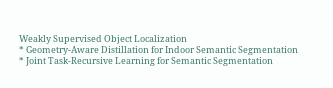Weakly Supervised Object Localization
* Geometry-Aware Distillation for Indoor Semantic Segmentation
* Joint Task-Recursive Learning for Semantic Segmentation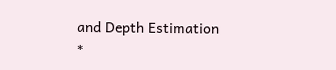and Depth Estimation
*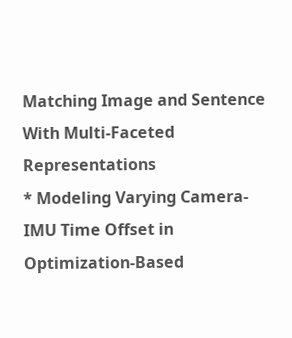Matching Image and Sentence With Multi-Faceted Representations
* Modeling Varying Camera-IMU Time Offset in Optimization-Based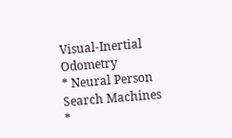Visual-Inertial Odometry
* Neural Person Search Machines
*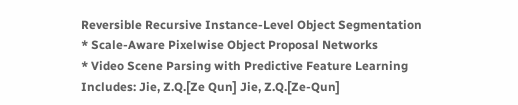Reversible Recursive Instance-Level Object Segmentation
* Scale-Aware Pixelwise Object Proposal Networks
* Video Scene Parsing with Predictive Feature Learning
Includes: Jie, Z.Q.[Ze Qun] Jie, Z.Q.[Ze-Qun]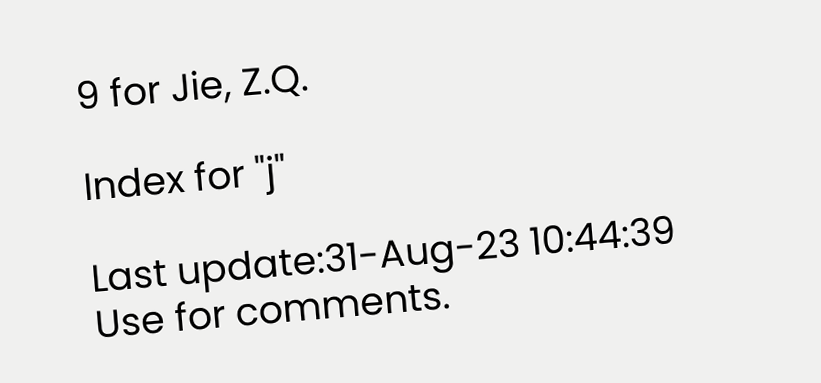9 for Jie, Z.Q.

Index for "j"

Last update:31-Aug-23 10:44:39
Use for comments.